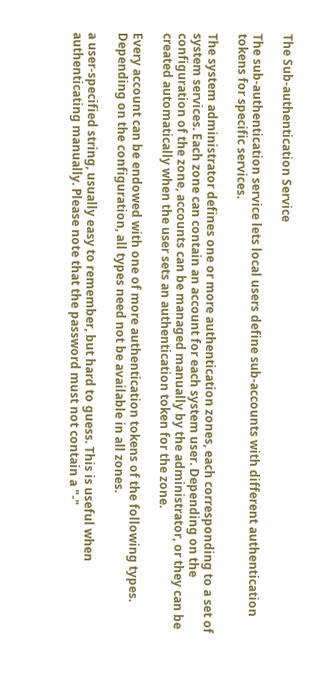The Sub-authentication Service

The sub-authentication service lets local users define sub-accounts with different authentication tokens for specific services.

The system administrator defines one or more authentication zones, each corresponding to a set of system services. Each zone can contain an account for each system user. Depending on the configuration of the zone, accounts can be managed manually by the administrator, or they can be created automatically when the user sets an authentication token for the zone.

Every account can be endowed with one of more authentication tokens of the following types. Depending on the configuration, all types need not be available in all zones.

a user-specified string, usually easy to remember, but hard to guess. This is useful when authenticating manually. Please note that the password must not contain a "-"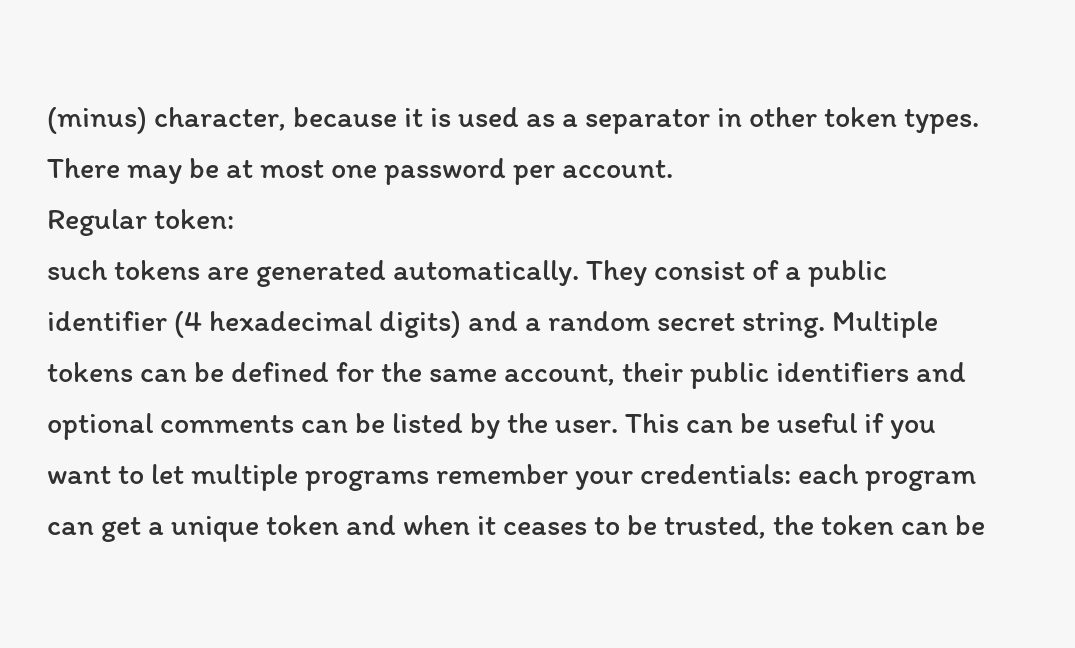(minus) character, because it is used as a separator in other token types. There may be at most one password per account.
Regular token:
such tokens are generated automatically. They consist of a public identifier (4 hexadecimal digits) and a random secret string. Multiple tokens can be defined for the same account, their public identifiers and optional comments can be listed by the user. This can be useful if you want to let multiple programs remember your credentials: each program can get a unique token and when it ceases to be trusted, the token can be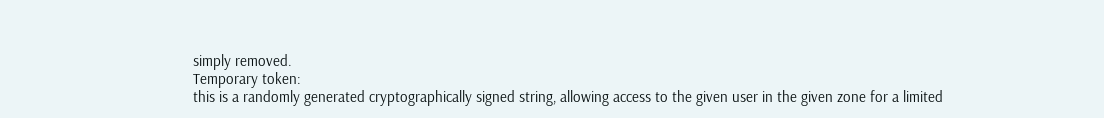simply removed.
Temporary token:
this is a randomly generated cryptographically signed string, allowing access to the given user in the given zone for a limited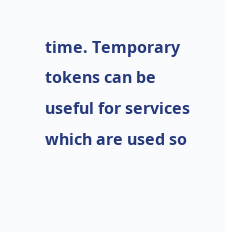time. Temporary tokens can be useful for services which are used so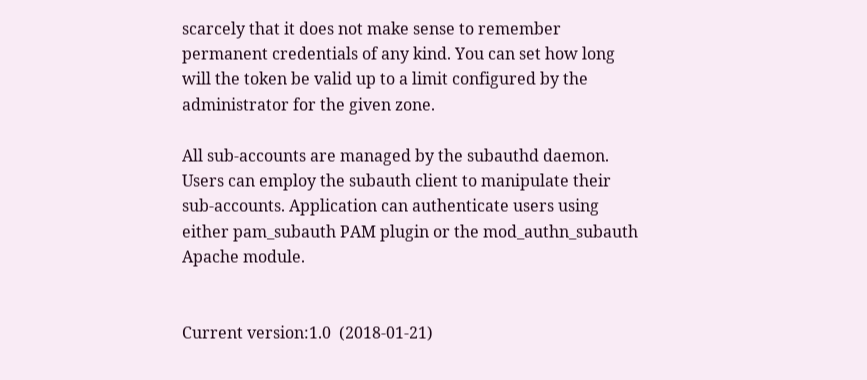scarcely that it does not make sense to remember permanent credentials of any kind. You can set how long will the token be valid up to a limit configured by the administrator for the given zone.

All sub-accounts are managed by the subauthd daemon. Users can employ the subauth client to manipulate their sub-accounts. Application can authenticate users using either pam_subauth PAM plugin or the mod_authn_subauth Apache module.


Current version:1.0  (2018-01-21)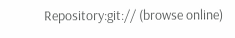Repository:git:// (browse online)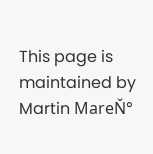This page is maintained by Martin MareŇ°